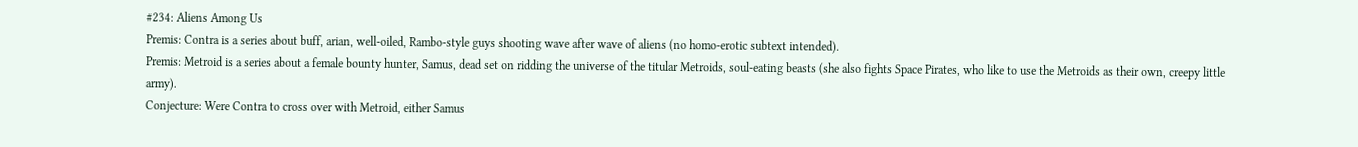#234: Aliens Among Us
Premis: Contra is a series about buff, arian, well-oiled, Rambo-style guys shooting wave after wave of aliens (no homo-erotic subtext intended).
Premis: Metroid is a series about a female bounty hunter, Samus, dead set on ridding the universe of the titular Metroids, soul-eating beasts (she also fights Space Pirates, who like to use the Metroids as their own, creepy little army).
Conjecture: Were Contra to cross over with Metroid, either Samus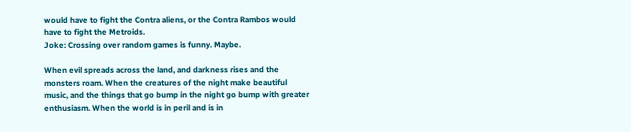would have to fight the Contra aliens, or the Contra Rambos would have to fight the Metroids.
Joke: Crossing over random games is funny. Maybe.

When evil spreads across the land, and darkness rises and the monsters roam. When the creatures of the night make beautiful music, and the things that go bump in the night go bump with greater enthusiasm. When the world is in peril and is in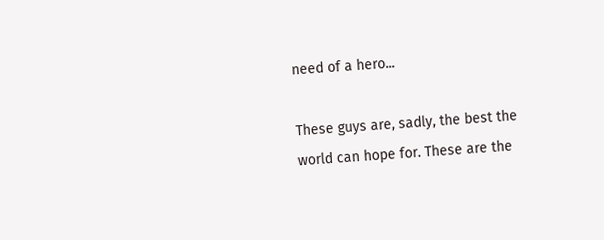need of a hero...

These guys are, sadly, the best the world can hope for. These are the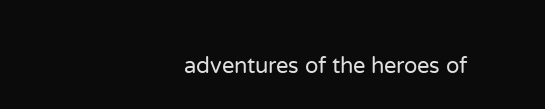adventures of the heroes of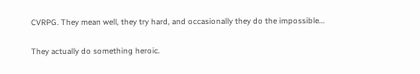CVRPG. They mean well, they try hard, and occasionally they do the impossible...

They actually do something heroic.